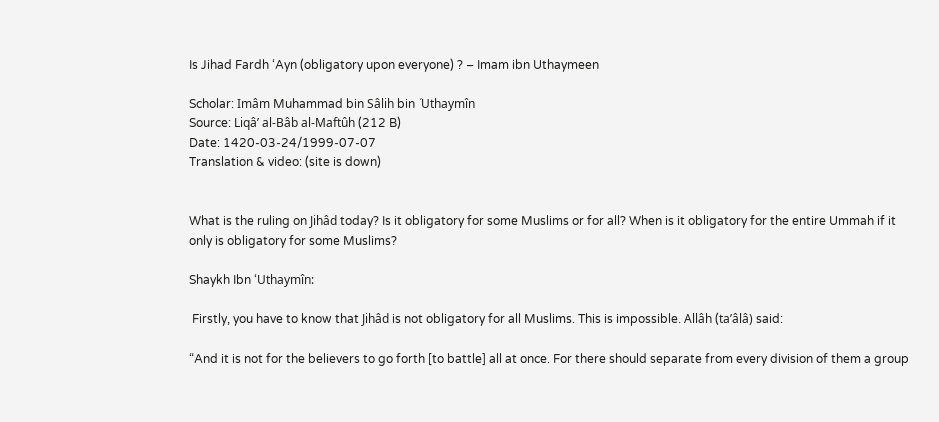Is Jihad Fardh ‘Ayn (obligatory upon everyone) ? – Imam ibn Uthaymeen

Scholar: Imâm Muhammad bin Sâlih bin ´Uthaymîn
Source: Liqâ’ al-Bâb al-Maftûh (212 B)
Date: 1420-03-24/1999-07-07
Translation & video: (site is down)


What is the ruling on Jihâd today? Is it obligatory for some Muslims or for all? When is it obligatory for the entire Ummah if it only is obligatory for some Muslims?

Shaykh Ibn ‘Uthaymîn:

 Firstly, you have to know that Jihâd is not obligatory for all Muslims. This is impossible. Allâh (ta’âlâ) said:

“And it is not for the believers to go forth [to battle] all at once. For there should separate from every division of them a group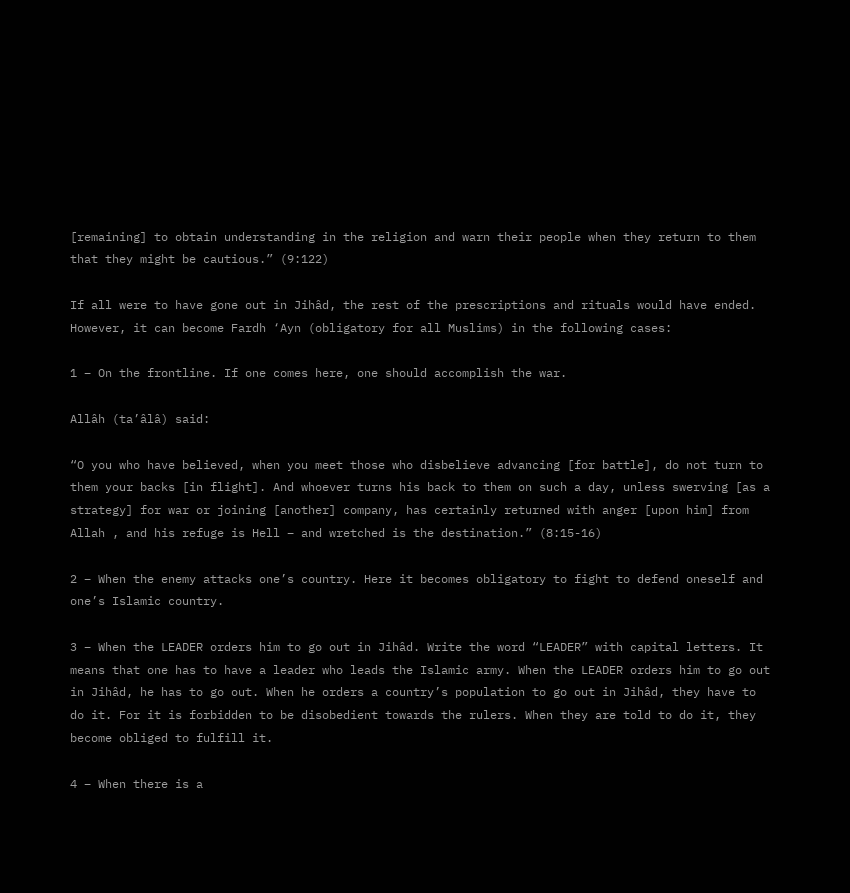[remaining] to obtain understanding in the religion and warn their people when they return to them that they might be cautious.” (9:122)

If all were to have gone out in Jihâd, the rest of the prescriptions and rituals would have ended. However, it can become Fardh ‘Ayn (obligatory for all Muslims) in the following cases:

1 – On the frontline. If one comes here, one should accomplish the war.

Allâh (ta’âlâ) said:

“O you who have believed, when you meet those who disbelieve advancing [for battle], do not turn to them your backs [in flight]. And whoever turns his back to them on such a day, unless swerving [as a strategy] for war or joining [another] company, has certainly returned with anger [upon him] from Allah , and his refuge is Hell – and wretched is the destination.” (8:15-16)

2 – When the enemy attacks one’s country. Here it becomes obligatory to fight to defend oneself and one’s Islamic country.

3 – When the LEADER orders him to go out in Jihâd. Write the word “LEADER” with capital letters. It means that one has to have a leader who leads the Islamic army. When the LEADER orders him to go out in Jihâd, he has to go out. When he orders a country’s population to go out in Jihâd, they have to do it. For it is forbidden to be disobedient towards the rulers. When they are told to do it, they become obliged to fulfill it.

4 – When there is a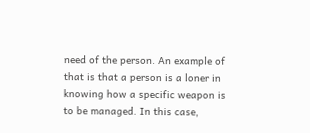need of the person. An example of that is that a person is a loner in knowing how a specific weapon is to be managed. In this case,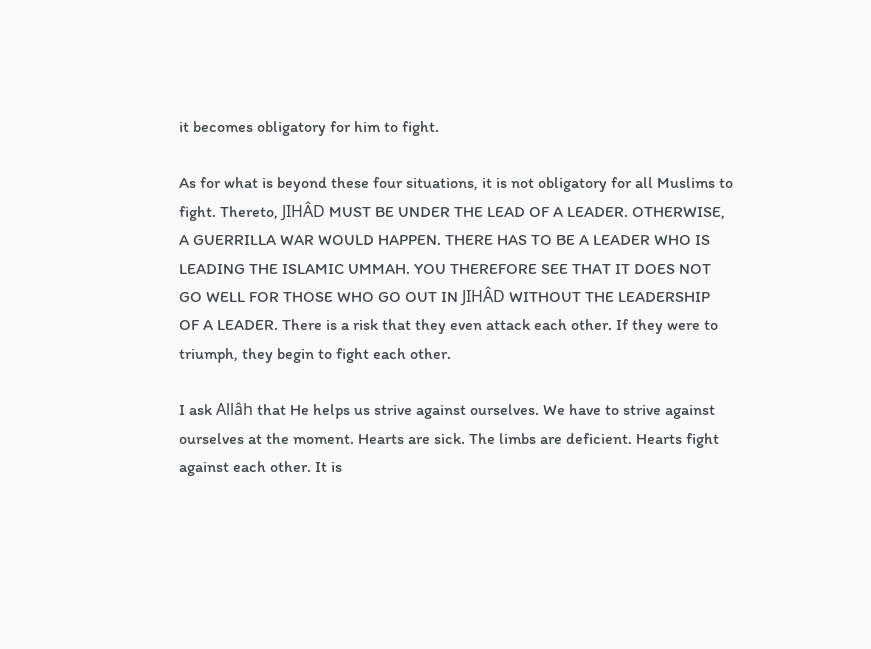it becomes obligatory for him to fight.

As for what is beyond these four situations, it is not obligatory for all Muslims to fight. Thereto, JIHÂD MUST BE UNDER THE LEAD OF A LEADER. OTHERWISE, A GUERRILLA WAR WOULD HAPPEN. THERE HAS TO BE A LEADER WHO IS LEADING THE ISLAMIC UMMAH. YOU THEREFORE SEE THAT IT DOES NOT GO WELL FOR THOSE WHO GO OUT IN JIHÂD WITHOUT THE LEADERSHIP OF A LEADER. There is a risk that they even attack each other. If they were to triumph, they begin to fight each other.

I ask Allâh that He helps us strive against ourselves. We have to strive against ourselves at the moment. Hearts are sick. The limbs are deficient. Hearts fight against each other. It is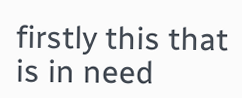firstly this that is in need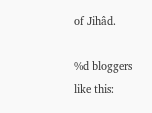of Jihâd.

%d bloggers like this: